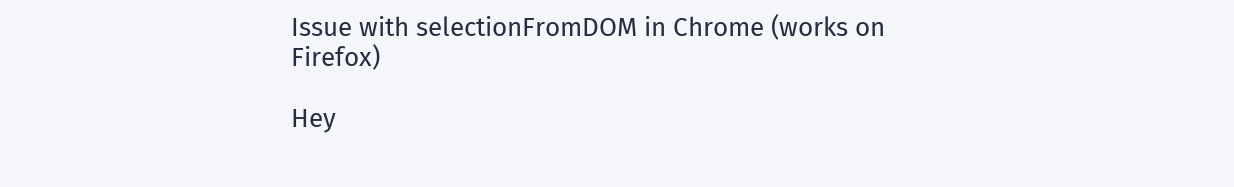Issue with selectionFromDOM in Chrome (works on Firefox)

Hey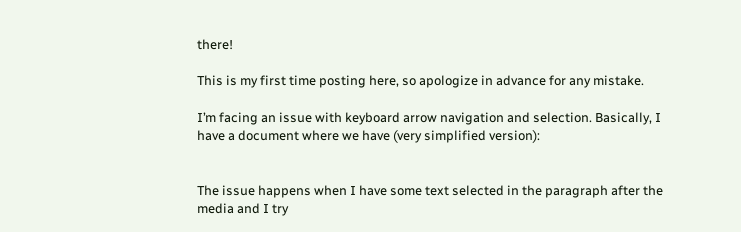there!

This is my first time posting here, so apologize in advance for any mistake.

I’m facing an issue with keyboard arrow navigation and selection. Basically, I have a document where we have (very simplified version):


The issue happens when I have some text selected in the paragraph after the media and I try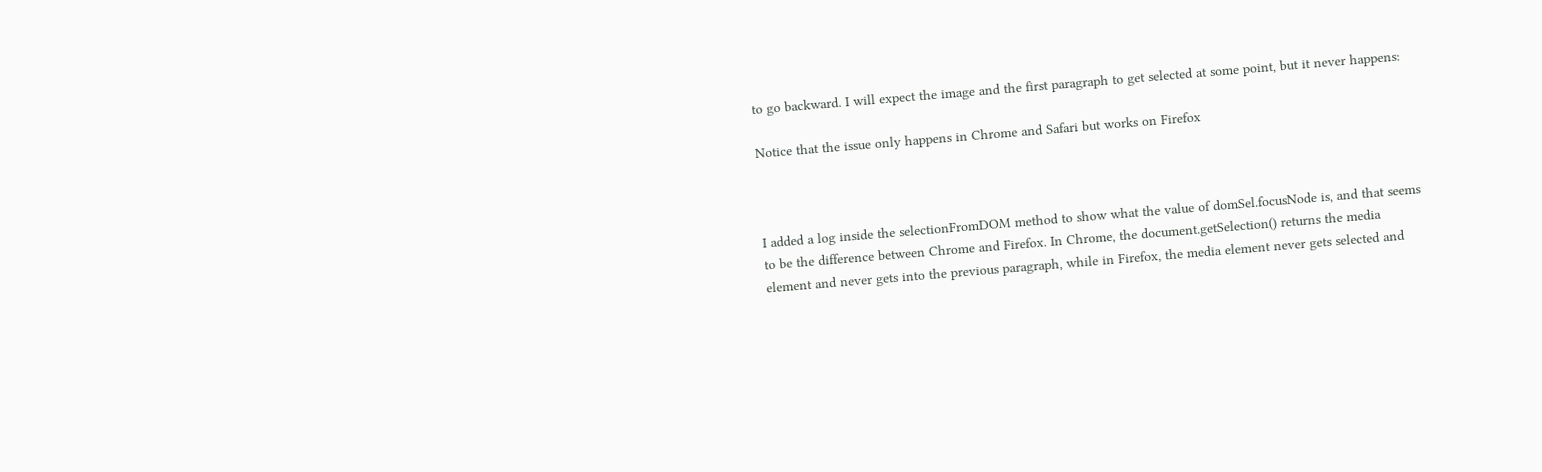to go backward. I will expect the image and the first paragraph to get selected at some point, but it never happens:

Notice that the issue only happens in Chrome and Safari but works on Firefox



I added a log inside the selectionFromDOM method to show what the value of domSel.focusNode is, and that seems to be the difference between Chrome and Firefox. In Chrome, the document.getSelection() returns the media element and never gets into the previous paragraph, while in Firefox, the media element never gets selected and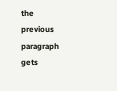the previous paragraph gets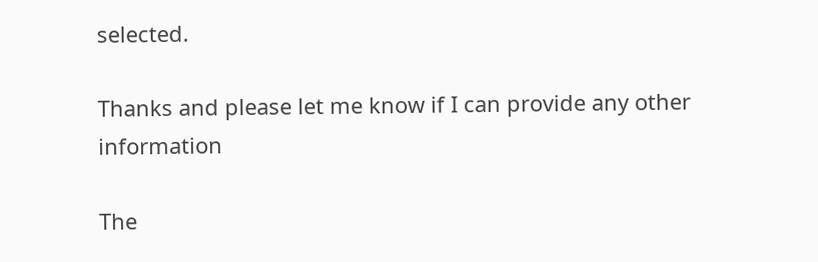selected.

Thanks and please let me know if I can provide any other information

The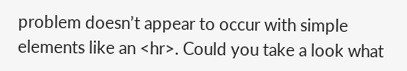problem doesn’t appear to occur with simple elements like an <hr>. Could you take a look what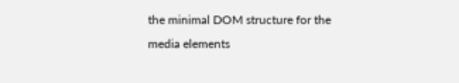the minimal DOM structure for the media elements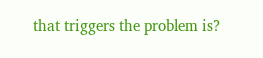that triggers the problem is?